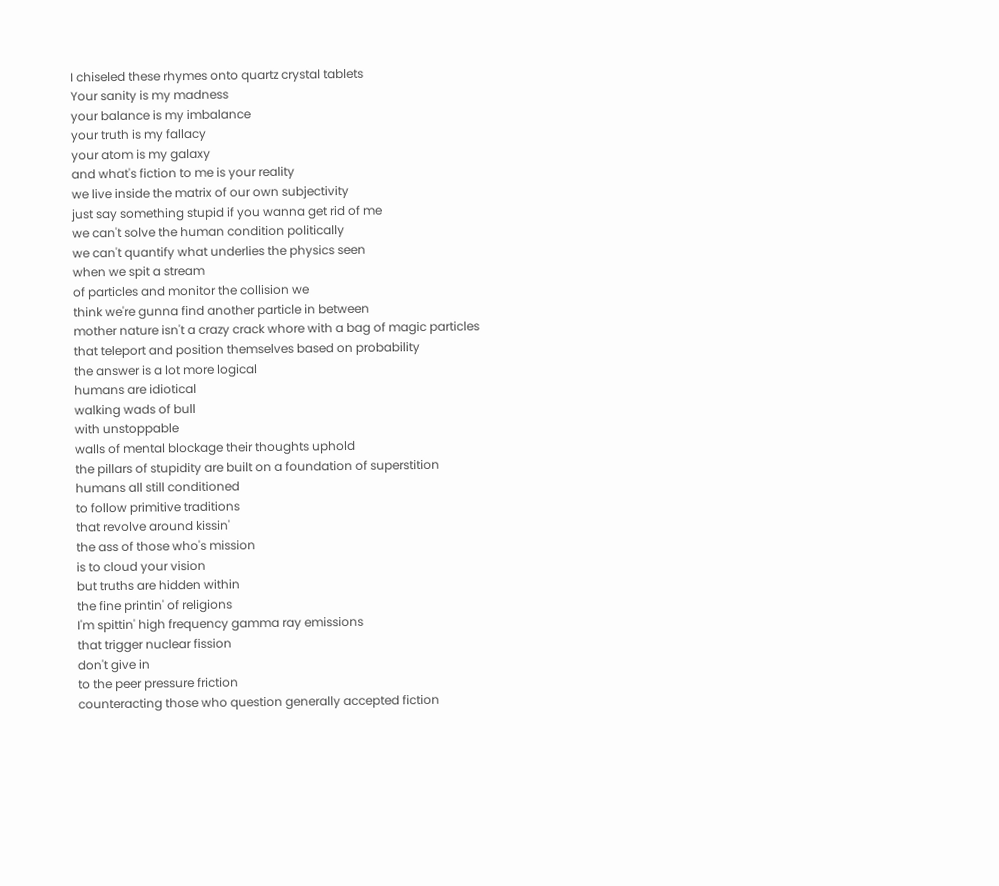I chiseled these rhymes onto quartz crystal tablets
Your sanity is my madness
your balance is my imbalance
your truth is my fallacy
your atom is my galaxy
and what's fiction to me is your reality
we live inside the matrix of our own subjectivity
just say something stupid if you wanna get rid of me
we can't solve the human condition politically
we can't quantify what underlies the physics seen
when we spit a stream
of particles and monitor the collision we
think we're gunna find another particle in between
mother nature isn't a crazy crack whore with a bag of magic particles
that teleport and position themselves based on probability
the answer is a lot more logical
humans are idiotical
walking wads of bull
with unstoppable
walls of mental blockage their thoughts uphold
the pillars of stupidity are built on a foundation of superstition
humans all still conditioned
to follow primitive traditions
that revolve around kissin'
the ass of those who's mission
is to cloud your vision
but truths are hidden within
the fine printin' of religions
I'm spittin' high frequency gamma ray emissions
that trigger nuclear fission
don't give in
to the peer pressure friction
counteracting those who question generally accepted fiction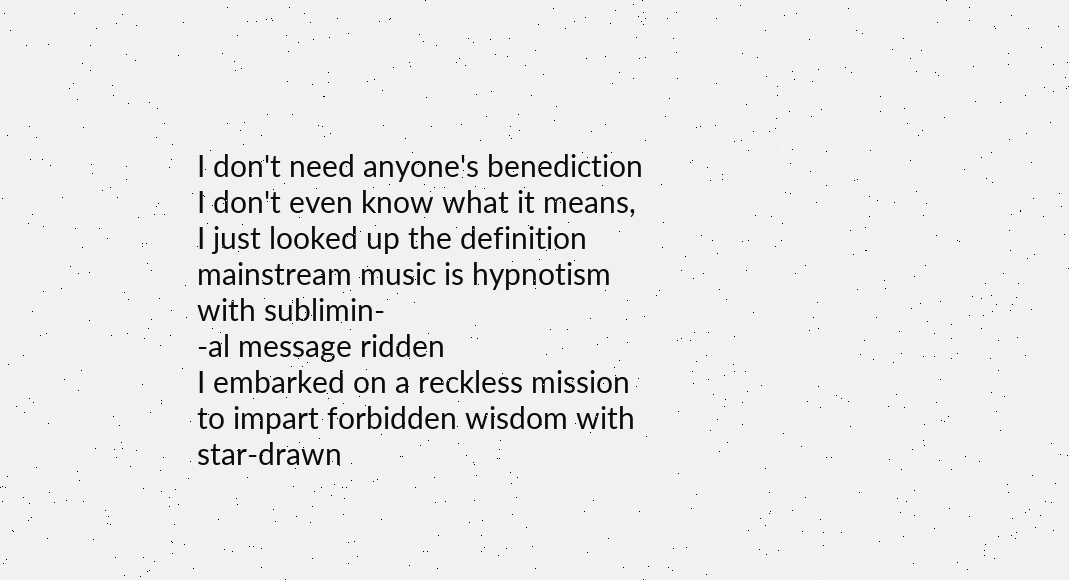I don't need anyone's benediction
I don't even know what it means, I just looked up the definition
mainstream music is hypnotism with sublimin-
-al message ridden
I embarked on a reckless mission
to impart forbidden wisdom with star-drawn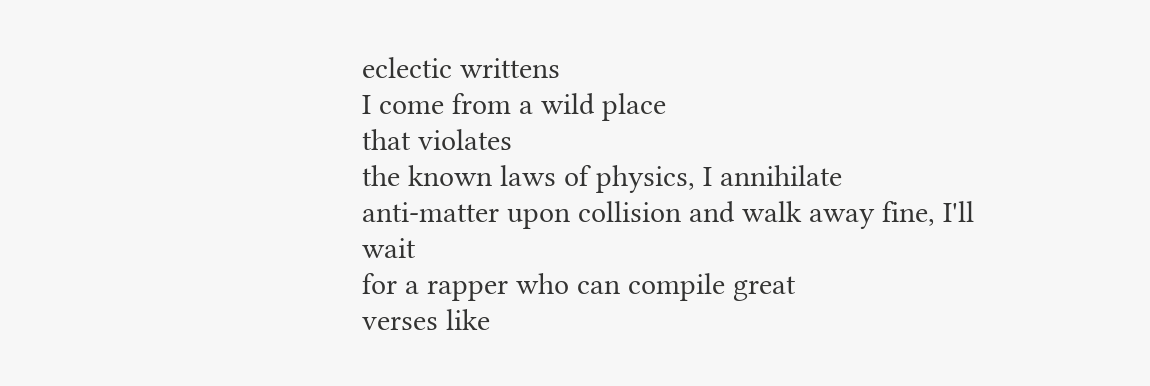eclectic writtens
I come from a wild place
that violates
the known laws of physics, I annihilate
anti-matter upon collision and walk away fine, I'll wait
for a rapper who can compile great
verses like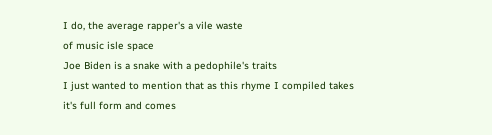I do, the average rapper's a vile waste
of music isle space
Joe Biden is a snake with a pedophile's traits
I just wanted to mention that as this rhyme I compiled takes
it's full form and comes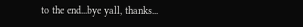to the end...bye yall, thanks...